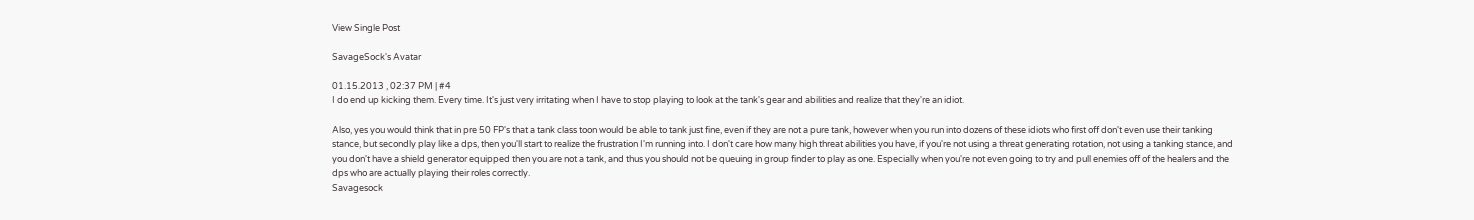View Single Post

SavageSock's Avatar

01.15.2013 , 02:37 PM | #4
I do end up kicking them. Every time. It's just very irritating when I have to stop playing to look at the tank's gear and abilities and realize that they're an idiot.

Also, yes you would think that in pre 50 FP's that a tank class toon would be able to tank just fine, even if they are not a pure tank, however when you run into dozens of these idiots who first off don't even use their tanking stance, but secondly play like a dps, then you'll start to realize the frustration I'm running into. I don't care how many high threat abilities you have, if you're not using a threat generating rotation, not using a tanking stance, and you don't have a shield generator equipped then you are not a tank, and thus you should not be queuing in group finder to play as one. Especially when you're not even going to try and pull enemies off of the healers and the dps who are actually playing their roles correctly.
Savagesock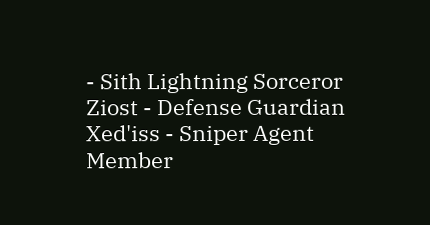- Sith Lightning Sorceror
Ziost - Defense Guardian
Xed'iss - Sniper Agent
Member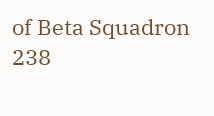of Beta Squadron 238